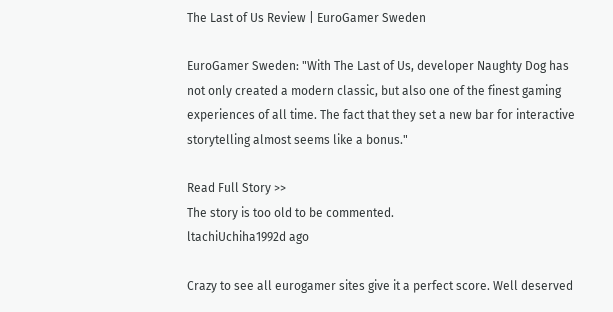The Last of Us Review | EuroGamer Sweden

EuroGamer Sweden: "With The Last of Us, developer Naughty Dog has not only created a modern classic, but also one of the finest gaming experiences of all time. The fact that they set a new bar for interactive storytelling almost seems like a bonus."

Read Full Story >>
The story is too old to be commented.
ltachiUchiha1992d ago

Crazy to see all eurogamer sites give it a perfect score. Well deserved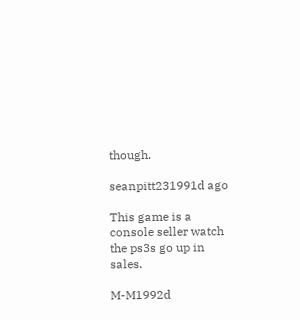though.

seanpitt231991d ago

This game is a console seller watch the ps3s go up in sales.

M-M1992d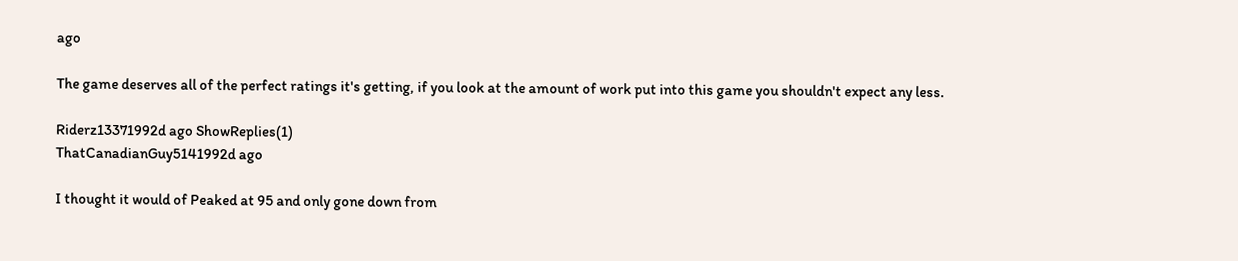ago

The game deserves all of the perfect ratings it's getting, if you look at the amount of work put into this game you shouldn't expect any less.

Riderz13371992d ago ShowReplies(1)
ThatCanadianGuy5141992d ago

I thought it would of Peaked at 95 and only gone down from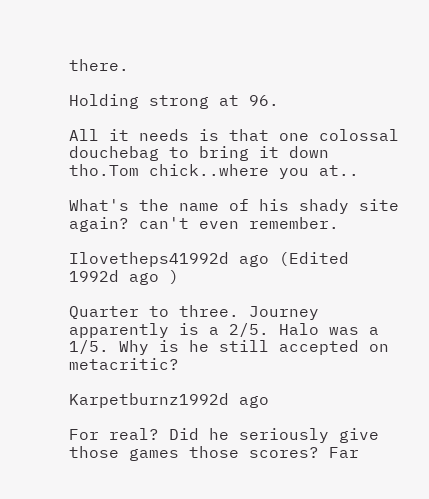there.

Holding strong at 96.

All it needs is that one colossal douchebag to bring it down tho.Tom chick..where you at..

What's the name of his shady site again? can't even remember.

Ilovetheps41992d ago (Edited 1992d ago )

Quarter to three. Journey apparently is a 2/5. Halo was a 1/5. Why is he still accepted on metacritic?

Karpetburnz1992d ago

For real? Did he seriously give those games those scores? Far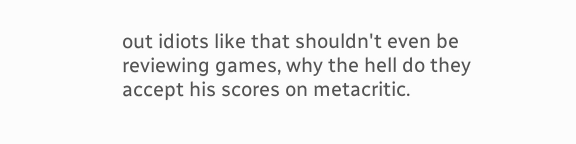out idiots like that shouldn't even be reviewing games, why the hell do they accept his scores on metacritic.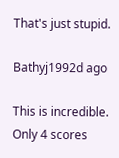That's just stupid.

Bathyj1992d ago

This is incredible. Only 4 scores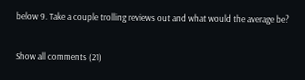below 9. Take a couple trolling reviews out and what would the average be?

Show all comments (21)